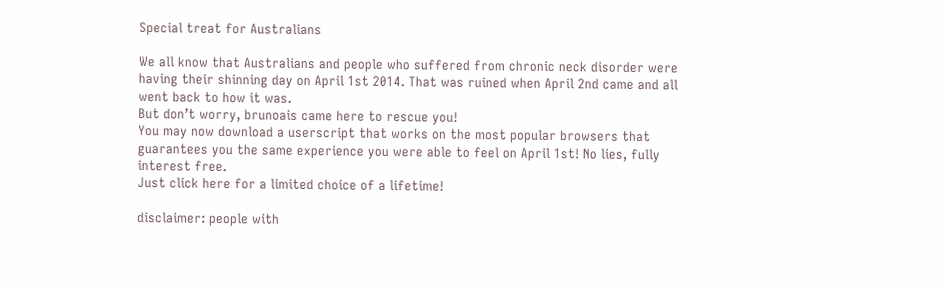Special treat for Australians

We all know that Australians and people who suffered from chronic neck disorder were having their shinning day on April 1st 2014. That was ruined when April 2nd came and all went back to how it was.
But don’t worry, brunoais came here to rescue you!
You may now download a userscript that works on the most popular browsers that guarantees you the same experience you were able to feel on April 1st! No lies, fully interest free.
Just click here for a limited choice of a lifetime!

disclaimer: people with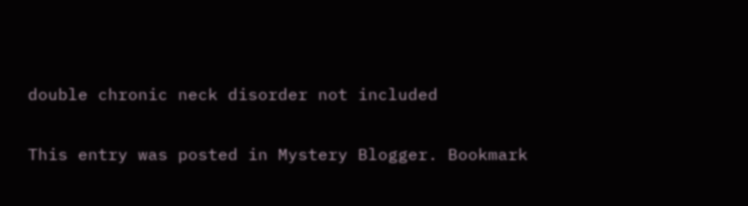double chronic neck disorder not included

This entry was posted in Mystery Blogger. Bookmark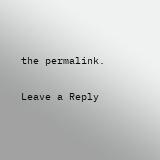the permalink.

Leave a Reply